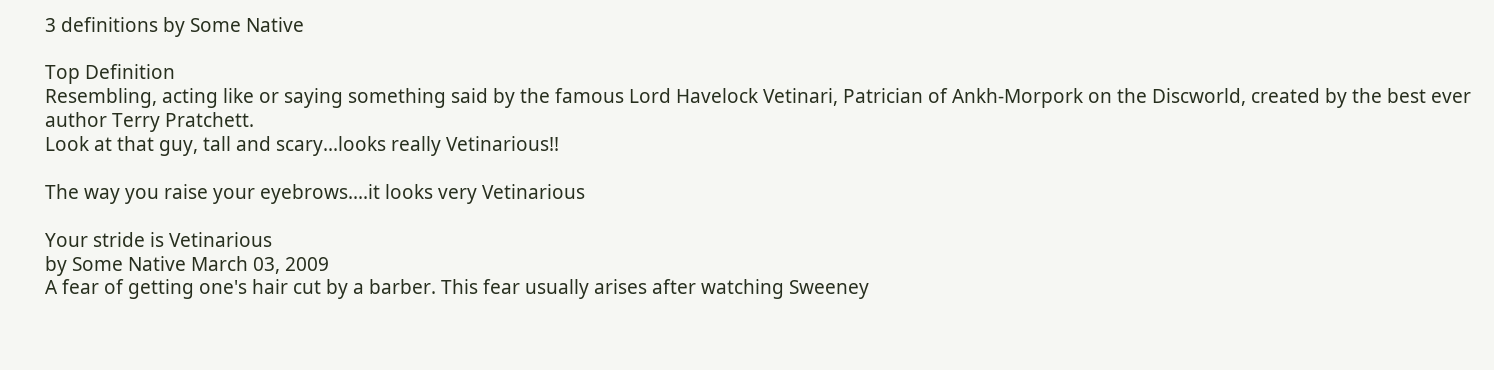3 definitions by Some Native

Top Definition
Resembling, acting like or saying something said by the famous Lord Havelock Vetinari, Patrician of Ankh-Morpork on the Discworld, created by the best ever author Terry Pratchett.
Look at that guy, tall and scary...looks really Vetinarious!!

The way you raise your eyebrows....it looks very Vetinarious

Your stride is Vetinarious
by Some Native March 03, 2009
A fear of getting one's hair cut by a barber. This fear usually arises after watching Sweeney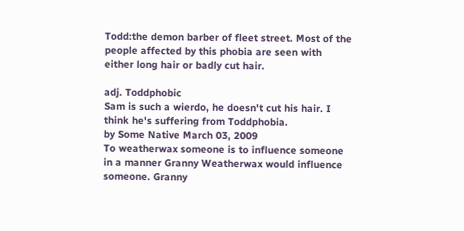Todd:the demon barber of fleet street. Most of the people affected by this phobia are seen with either long hair or badly cut hair.

adj. Toddphobic
Sam is such a wierdo, he doesn't cut his hair. I think he's suffering from Toddphobia.
by Some Native March 03, 2009
To weatherwax someone is to influence someone in a manner Granny Weatherwax would influence someone. Granny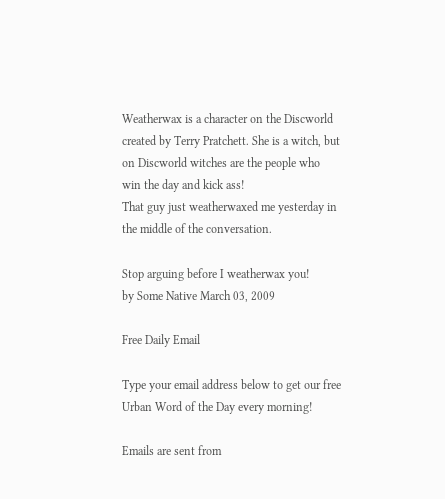Weatherwax is a character on the Discworld created by Terry Pratchett. She is a witch, but on Discworld witches are the people who win the day and kick ass!
That guy just weatherwaxed me yesterday in the middle of the conversation.

Stop arguing before I weatherwax you!
by Some Native March 03, 2009

Free Daily Email

Type your email address below to get our free Urban Word of the Day every morning!

Emails are sent from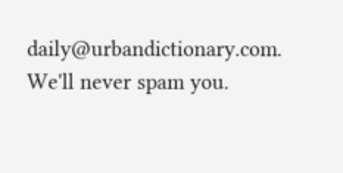daily@urbandictionary.com. We'll never spam you.